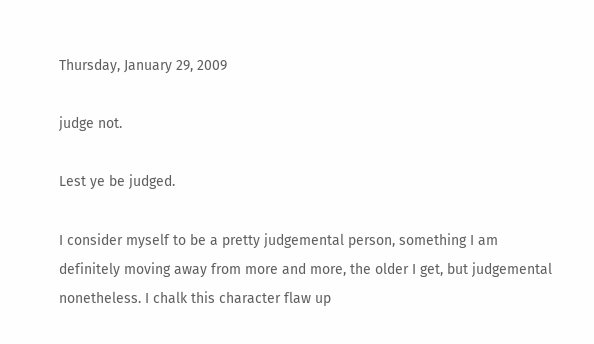Thursday, January 29, 2009

judge not.

Lest ye be judged.

I consider myself to be a pretty judgemental person, something I am definitely moving away from more and more, the older I get, but judgemental nonetheless. I chalk this character flaw up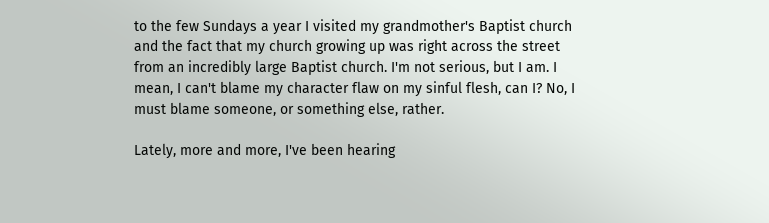to the few Sundays a year I visited my grandmother's Baptist church and the fact that my church growing up was right across the street from an incredibly large Baptist church. I'm not serious, but I am. I mean, I can't blame my character flaw on my sinful flesh, can I? No, I must blame someone, or something else, rather.

Lately, more and more, I've been hearing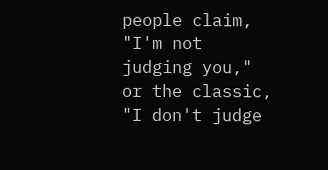people claim, "I'm not judging you," or the classic, "I don't judge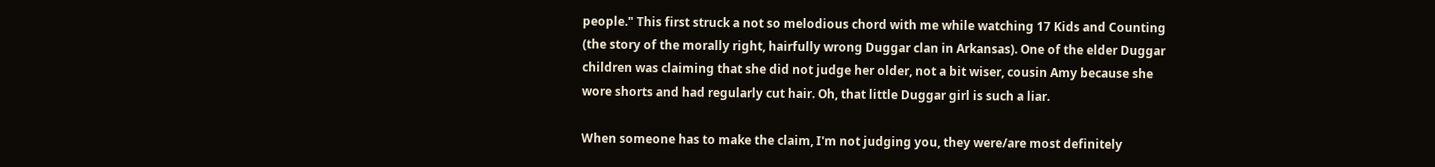people." This first struck a not so melodious chord with me while watching 17 Kids and Counting (the story of the morally right, hairfully wrong Duggar clan in Arkansas). One of the elder Duggar children was claiming that she did not judge her older, not a bit wiser, cousin Amy because she wore shorts and had regularly cut hair. Oh, that little Duggar girl is such a liar.

When someone has to make the claim, I'm not judging you, they were/are most definitely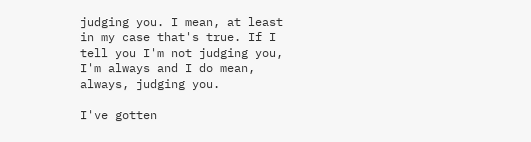judging you. I mean, at least in my case that's true. If I tell you I'm not judging you, I'm always and I do mean, always, judging you.

I've gotten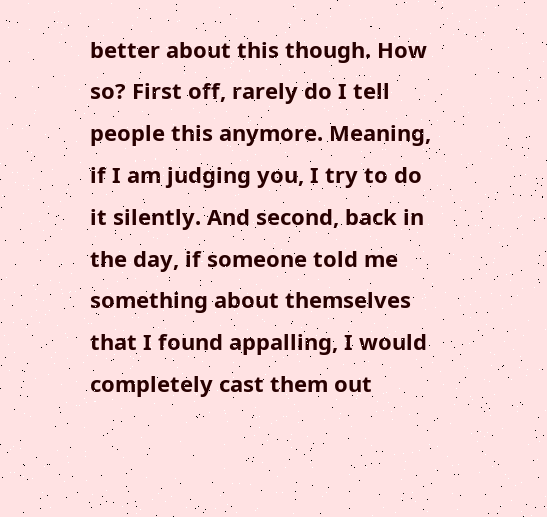better about this though. How so? First off, rarely do I tell people this anymore. Meaning, if I am judging you, I try to do it silently. And second, back in the day, if someone told me something about themselves that I found appalling, I would completely cast them out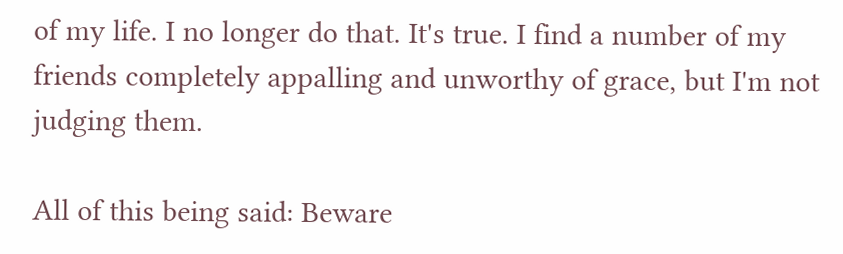of my life. I no longer do that. It's true. I find a number of my friends completely appalling and unworthy of grace, but I'm not judging them.

All of this being said: Beware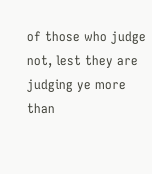of those who judge not, lest they are judging ye more than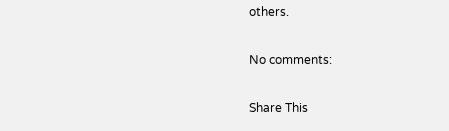others.

No comments:

Share This